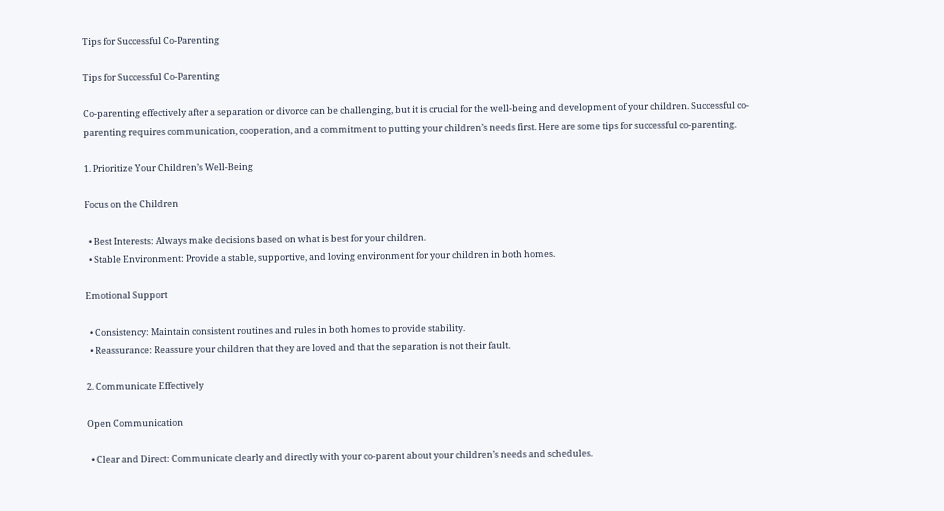Tips for Successful Co-Parenting

Tips for Successful Co-Parenting

Co-parenting effectively after a separation or divorce can be challenging, but it is crucial for the well-being and development of your children. Successful co-parenting requires communication, cooperation, and a commitment to putting your children’s needs first. Here are some tips for successful co-parenting.

1. Prioritize Your Children’s Well-Being

Focus on the Children

  • Best Interests: Always make decisions based on what is best for your children.
  • Stable Environment: Provide a stable, supportive, and loving environment for your children in both homes.

Emotional Support

  • Consistency: Maintain consistent routines and rules in both homes to provide stability.
  • Reassurance: Reassure your children that they are loved and that the separation is not their fault.

2. Communicate Effectively

Open Communication

  • Clear and Direct: Communicate clearly and directly with your co-parent about your children’s needs and schedules.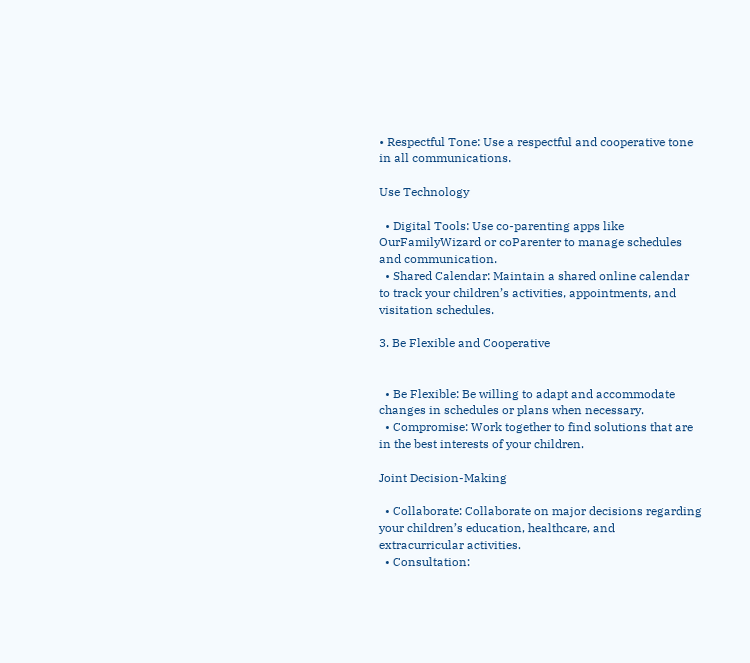• Respectful Tone: Use a respectful and cooperative tone in all communications.

Use Technology

  • Digital Tools: Use co-parenting apps like OurFamilyWizard or coParenter to manage schedules and communication.
  • Shared Calendar: Maintain a shared online calendar to track your children’s activities, appointments, and visitation schedules.

3. Be Flexible and Cooperative


  • Be Flexible: Be willing to adapt and accommodate changes in schedules or plans when necessary.
  • Compromise: Work together to find solutions that are in the best interests of your children.

Joint Decision-Making

  • Collaborate: Collaborate on major decisions regarding your children’s education, healthcare, and extracurricular activities.
  • Consultation: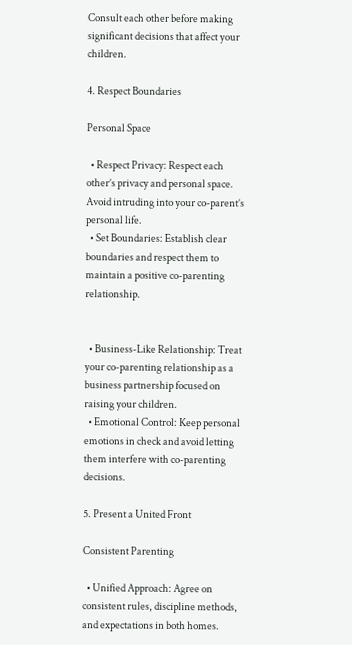Consult each other before making significant decisions that affect your children.

4. Respect Boundaries

Personal Space

  • Respect Privacy: Respect each other’s privacy and personal space. Avoid intruding into your co-parent’s personal life.
  • Set Boundaries: Establish clear boundaries and respect them to maintain a positive co-parenting relationship.


  • Business-Like Relationship: Treat your co-parenting relationship as a business partnership focused on raising your children.
  • Emotional Control: Keep personal emotions in check and avoid letting them interfere with co-parenting decisions.

5. Present a United Front

Consistent Parenting

  • Unified Approach: Agree on consistent rules, discipline methods, and expectations in both homes.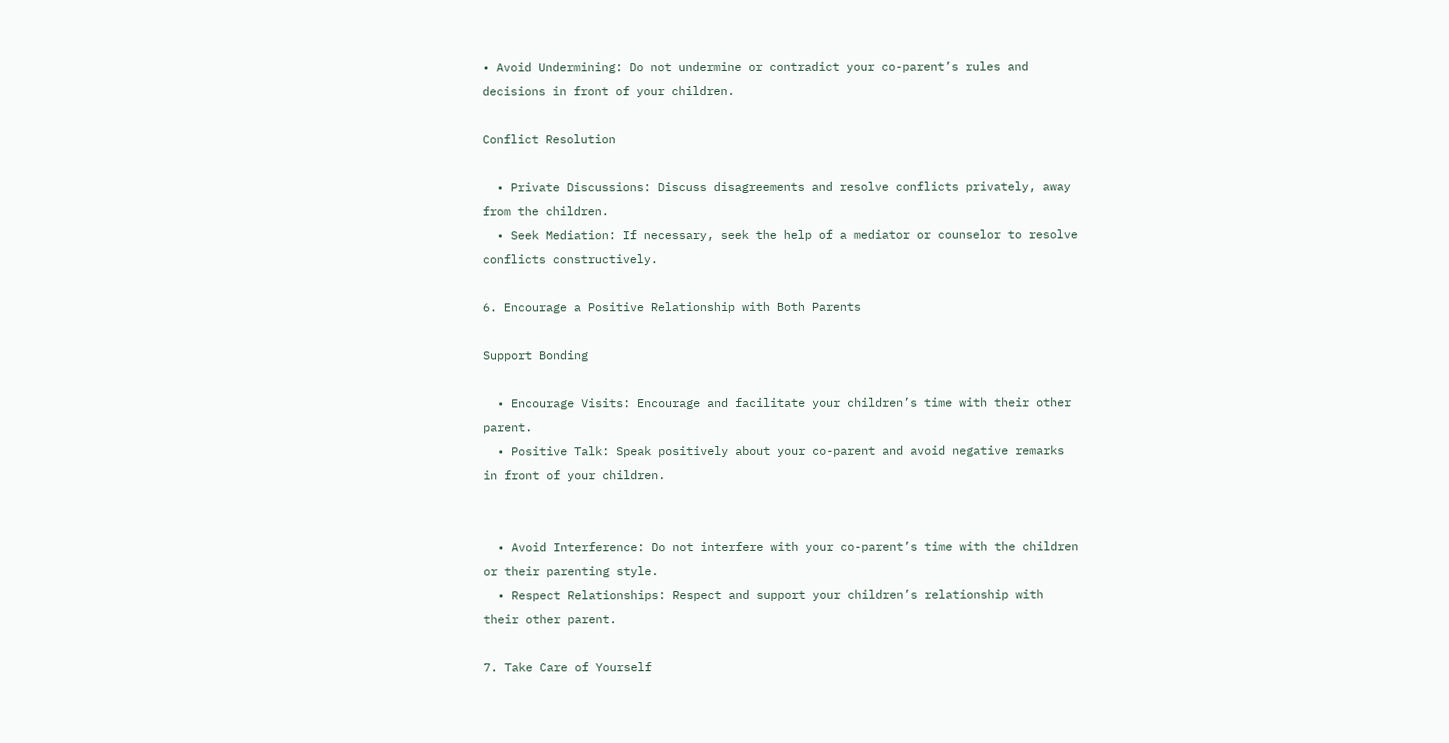• Avoid Undermining: Do not undermine or contradict your co-parent’s rules and decisions in front of your children.

Conflict Resolution

  • Private Discussions: Discuss disagreements and resolve conflicts privately, away from the children.
  • Seek Mediation: If necessary, seek the help of a mediator or counselor to resolve conflicts constructively.

6. Encourage a Positive Relationship with Both Parents

Support Bonding

  • Encourage Visits: Encourage and facilitate your children’s time with their other parent.
  • Positive Talk: Speak positively about your co-parent and avoid negative remarks in front of your children.


  • Avoid Interference: Do not interfere with your co-parent’s time with the children or their parenting style.
  • Respect Relationships: Respect and support your children’s relationship with their other parent.

7. Take Care of Yourself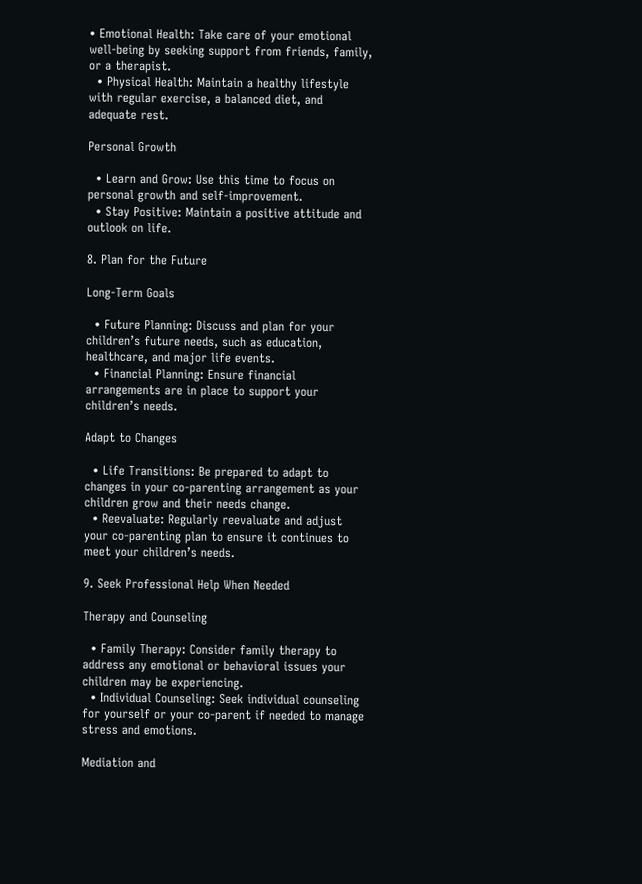• Emotional Health: Take care of your emotional well-being by seeking support from friends, family, or a therapist.
  • Physical Health: Maintain a healthy lifestyle with regular exercise, a balanced diet, and adequate rest.

Personal Growth

  • Learn and Grow: Use this time to focus on personal growth and self-improvement.
  • Stay Positive: Maintain a positive attitude and outlook on life.

8. Plan for the Future

Long-Term Goals

  • Future Planning: Discuss and plan for your children’s future needs, such as education, healthcare, and major life events.
  • Financial Planning: Ensure financial arrangements are in place to support your children’s needs.

Adapt to Changes

  • Life Transitions: Be prepared to adapt to changes in your co-parenting arrangement as your children grow and their needs change.
  • Reevaluate: Regularly reevaluate and adjust your co-parenting plan to ensure it continues to meet your children’s needs.

9. Seek Professional Help When Needed

Therapy and Counseling

  • Family Therapy: Consider family therapy to address any emotional or behavioral issues your children may be experiencing.
  • Individual Counseling: Seek individual counseling for yourself or your co-parent if needed to manage stress and emotions.

Mediation and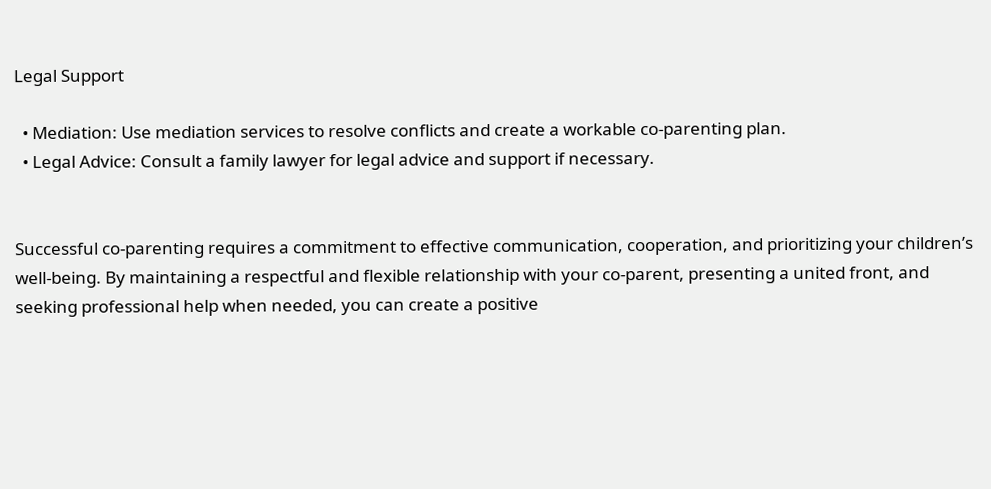Legal Support

  • Mediation: Use mediation services to resolve conflicts and create a workable co-parenting plan.
  • Legal Advice: Consult a family lawyer for legal advice and support if necessary.


Successful co-parenting requires a commitment to effective communication, cooperation, and prioritizing your children’s well-being. By maintaining a respectful and flexible relationship with your co-parent, presenting a united front, and seeking professional help when needed, you can create a positive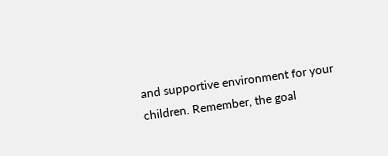and supportive environment for your children. Remember, the goal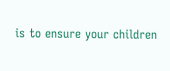is to ensure your children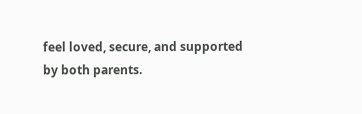feel loved, secure, and supported by both parents.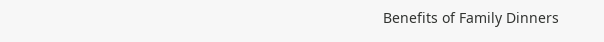Benefits of Family Dinners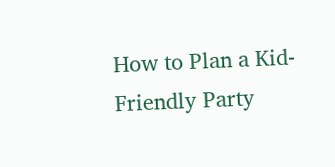How to Plan a Kid-Friendly Party